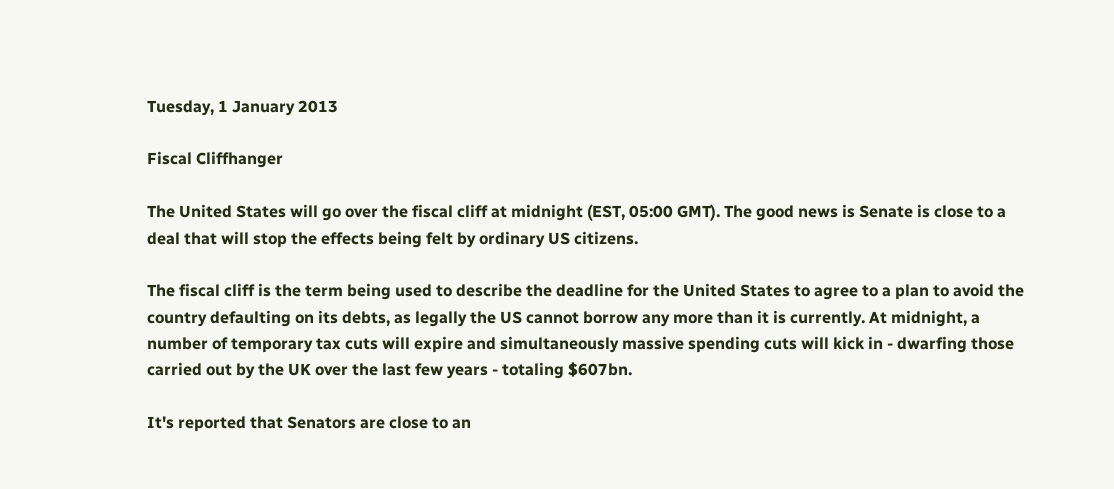Tuesday, 1 January 2013

Fiscal Cliffhanger

The United States will go over the fiscal cliff at midnight (EST, 05:00 GMT). The good news is Senate is close to a deal that will stop the effects being felt by ordinary US citizens.

The fiscal cliff is the term being used to describe the deadline for the United States to agree to a plan to avoid the country defaulting on its debts, as legally the US cannot borrow any more than it is currently. At midnight, a number of temporary tax cuts will expire and simultaneously massive spending cuts will kick in - dwarfing those carried out by the UK over the last few years - totaling $607bn.

It's reported that Senators are close to an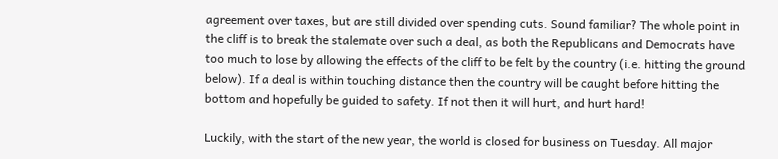agreement over taxes, but are still divided over spending cuts. Sound familiar? The whole point in the cliff is to break the stalemate over such a deal, as both the Republicans and Democrats have too much to lose by allowing the effects of the cliff to be felt by the country (i.e. hitting the ground below). If a deal is within touching distance then the country will be caught before hitting the bottom and hopefully be guided to safety. If not then it will hurt, and hurt hard!

Luckily, with the start of the new year, the world is closed for business on Tuesday. All major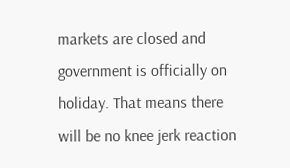markets are closed and government is officially on holiday. That means there will be no knee jerk reaction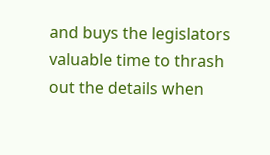and buys the legislators valuable time to thrash out the details when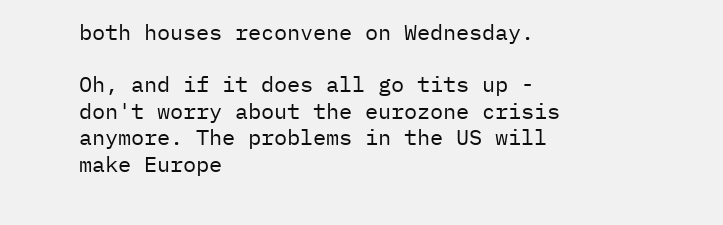both houses reconvene on Wednesday.

Oh, and if it does all go tits up - don't worry about the eurozone crisis anymore. The problems in the US will make Europe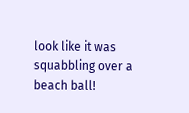look like it was squabbling over a beach ball!